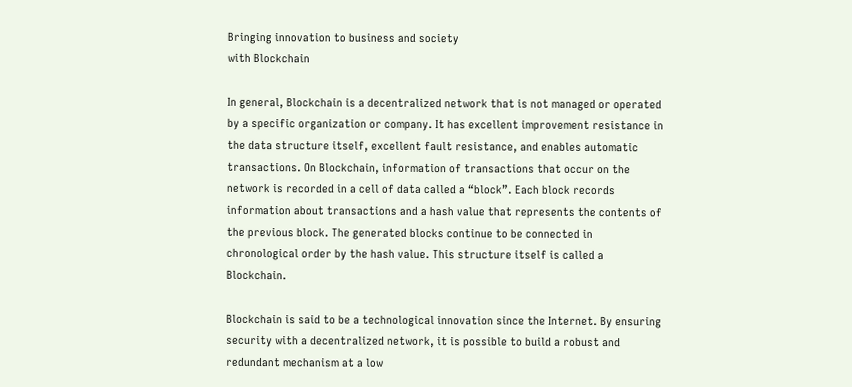Bringing innovation to business and society
with Blockchain

In general, Blockchain is a decentralized network that is not managed or operated by a specific organization or company. It has excellent improvement resistance in the data structure itself, excellent fault resistance, and enables automatic transactions. On Blockchain, information of transactions that occur on the network is recorded in a cell of data called a “block”. Each block records information about transactions and a hash value that represents the contents of the previous block. The generated blocks continue to be connected in chronological order by the hash value. This structure itself is called a Blockchain.

Blockchain is said to be a technological innovation since the Internet. By ensuring security with a decentralized network, it is possible to build a robust and redundant mechanism at a low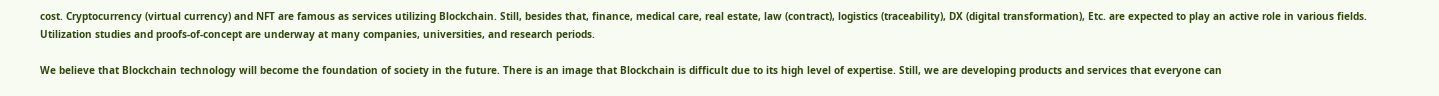cost. Cryptocurrency (virtual currency) and NFT are famous as services utilizing Blockchain. Still, besides that, finance, medical care, real estate, law (contract), logistics (traceability), DX (digital transformation), Etc. are expected to play an active role in various fields. Utilization studies and proofs-of-concept are underway at many companies, universities, and research periods.

We believe that Blockchain technology will become the foundation of society in the future. There is an image that Blockchain is difficult due to its high level of expertise. Still, we are developing products and services that everyone can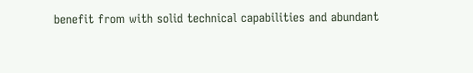benefit from with solid technical capabilities and abundant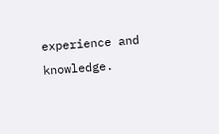experience and knowledge.